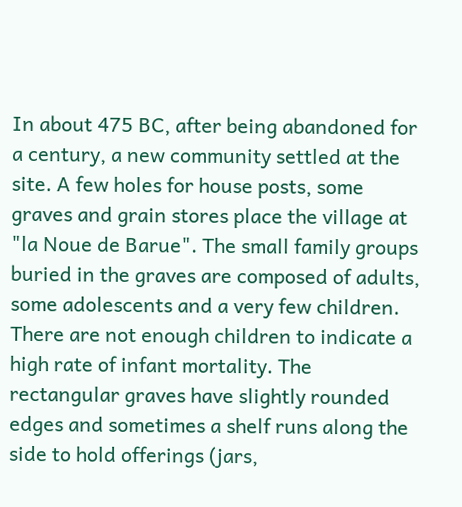In about 475 BC, after being abandoned for a century, a new community settled at the site. A few holes for house posts, some graves and grain stores place the village at "la Noue de Barue". The small family groups buried in the graves are composed of adults, some adolescents and a very few children. There are not enough children to indicate a high rate of infant mortality. The rectangular graves have slightly rounded edges and sometimes a shelf runs along the side to hold offerings (jars,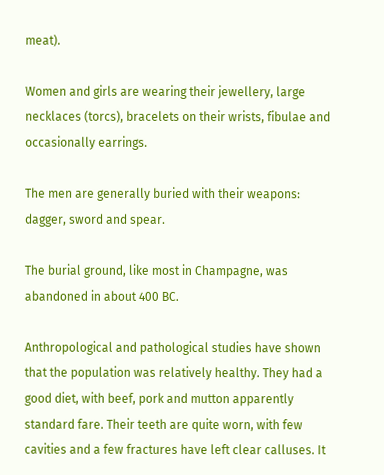meat).

Women and girls are wearing their jewellery, large necklaces (torcs), bracelets on their wrists, fibulae and occasionally earrings.

The men are generally buried with their weapons: dagger, sword and spear.

The burial ground, like most in Champagne, was abandoned in about 400 BC.

Anthropological and pathological studies have shown that the population was relatively healthy. They had a good diet, with beef, pork and mutton apparently standard fare. Their teeth are quite worn, with few cavities and a few fractures have left clear calluses. It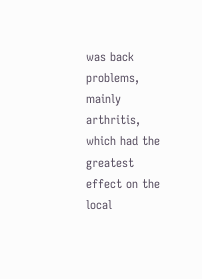was back problems, mainly arthritis, which had the greatest effect on the local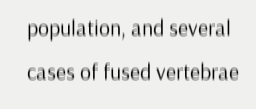population, and several cases of fused vertebrae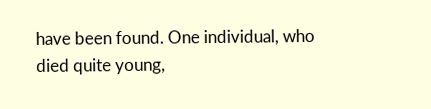have been found. One individual, who died quite young,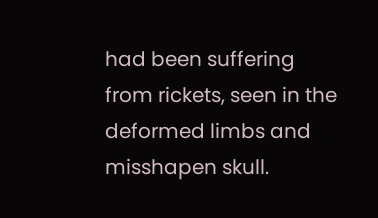had been suffering from rickets, seen in the deformed limbs and misshapen skull.